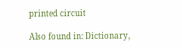printed circuit

Also found in: Dictionary,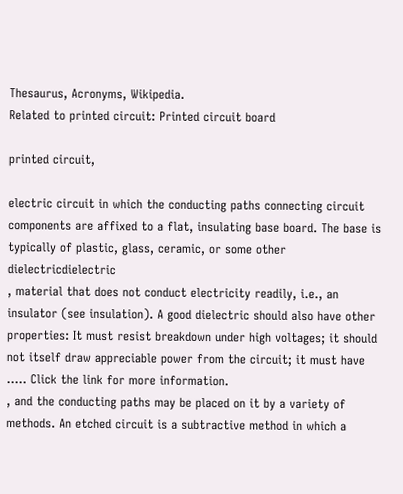Thesaurus, Acronyms, Wikipedia.
Related to printed circuit: Printed circuit board

printed circuit,

electric circuit in which the conducting paths connecting circuit components are affixed to a flat, insulating base board. The base is typically of plastic, glass, ceramic, or some other dielectricdielectric
, material that does not conduct electricity readily, i.e., an insulator (see insulation). A good dielectric should also have other properties: It must resist breakdown under high voltages; it should not itself draw appreciable power from the circuit; it must have
..... Click the link for more information.
, and the conducting paths may be placed on it by a variety of methods. An etched circuit is a subtractive method in which a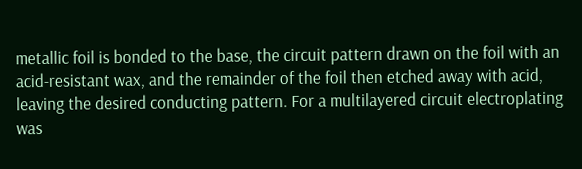metallic foil is bonded to the base, the circuit pattern drawn on the foil with an acid-resistant wax, and the remainder of the foil then etched away with acid, leaving the desired conducting pattern. For a multilayered circuit electroplating was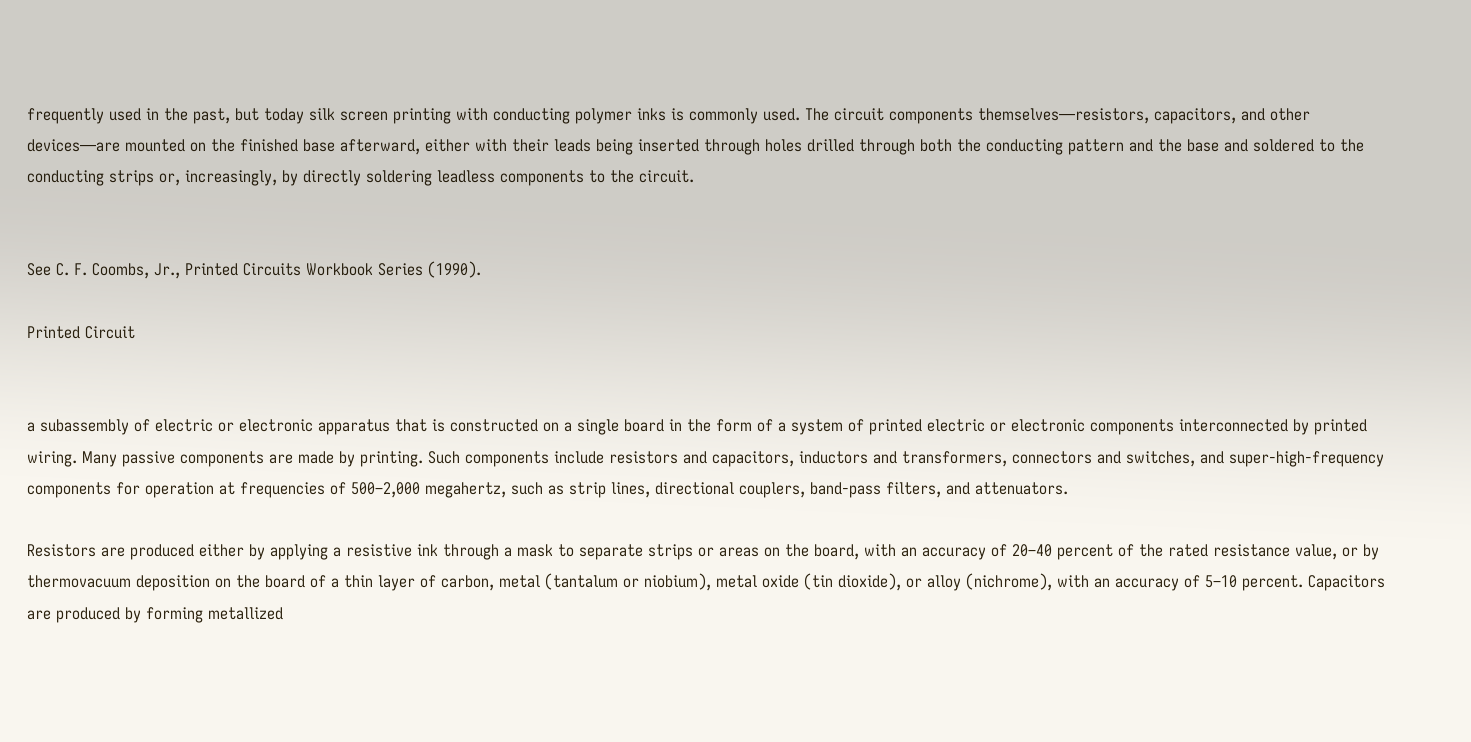frequently used in the past, but today silk screen printing with conducting polymer inks is commonly used. The circuit components themselves—resistors, capacitors, and other devices—are mounted on the finished base afterward, either with their leads being inserted through holes drilled through both the conducting pattern and the base and soldered to the conducting strips or, increasingly, by directly soldering leadless components to the circuit.


See C. F. Coombs, Jr., Printed Circuits Workbook Series (1990).

Printed Circuit


a subassembly of electric or electronic apparatus that is constructed on a single board in the form of a system of printed electric or electronic components interconnected by printed wiring. Many passive components are made by printing. Such components include resistors and capacitors, inductors and transformers, connectors and switches, and super-high-frequency components for operation at frequencies of 500–2,000 megahertz, such as strip lines, directional couplers, band-pass filters, and attenuators.

Resistors are produced either by applying a resistive ink through a mask to separate strips or areas on the board, with an accuracy of 20–40 percent of the rated resistance value, or by thermovacuum deposition on the board of a thin layer of carbon, metal (tantalum or niobium), metal oxide (tin dioxide), or alloy (nichrome), with an accuracy of 5–10 percent. Capacitors are produced by forming metallized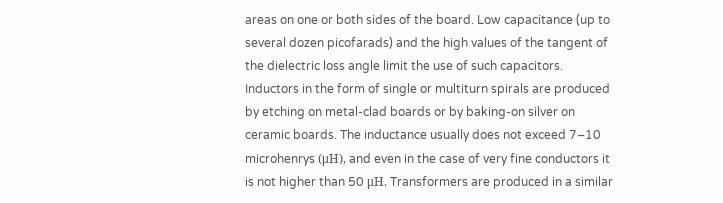areas on one or both sides of the board. Low capacitance (up to several dozen picofarads) and the high values of the tangent of the dielectric loss angle limit the use of such capacitors. Inductors in the form of single or multiturn spirals are produced by etching on metal-clad boards or by baking-on silver on ceramic boards. The inductance usually does not exceed 7–10 microhenrys (μH), and even in the case of very fine conductors it is not higher than 50 μH. Transformers are produced in a similar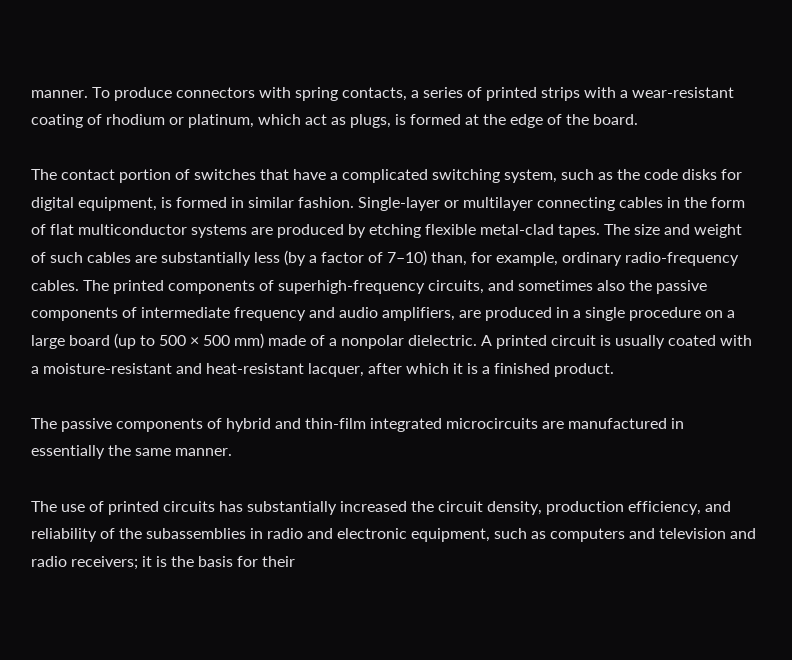manner. To produce connectors with spring contacts, a series of printed strips with a wear-resistant coating of rhodium or platinum, which act as plugs, is formed at the edge of the board.

The contact portion of switches that have a complicated switching system, such as the code disks for digital equipment, is formed in similar fashion. Single-layer or multilayer connecting cables in the form of flat multiconductor systems are produced by etching flexible metal-clad tapes. The size and weight of such cables are substantially less (by a factor of 7–10) than, for example, ordinary radio-frequency cables. The printed components of superhigh-frequency circuits, and sometimes also the passive components of intermediate frequency and audio amplifiers, are produced in a single procedure on a large board (up to 500 × 500 mm) made of a nonpolar dielectric. A printed circuit is usually coated with a moisture-resistant and heat-resistant lacquer, after which it is a finished product.

The passive components of hybrid and thin-film integrated microcircuits are manufactured in essentially the same manner.

The use of printed circuits has substantially increased the circuit density, production efficiency, and reliability of the subassemblies in radio and electronic equipment, such as computers and television and radio receivers; it is the basis for their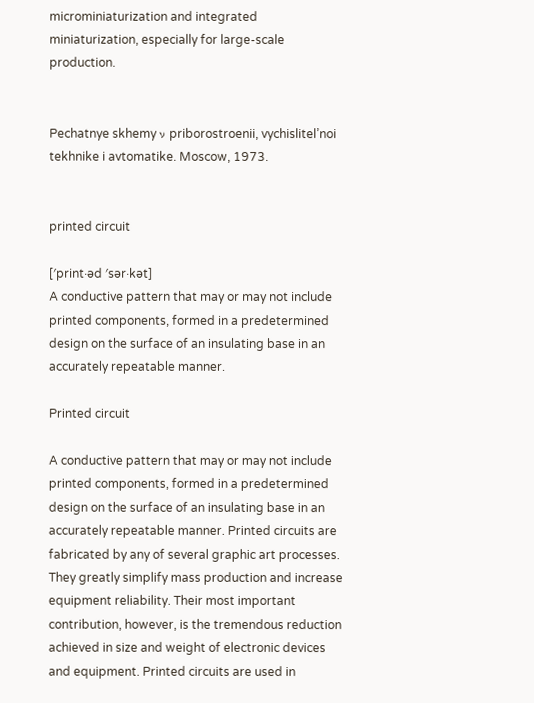microminiaturization and integrated miniaturization, especially for large-scale production.


Pechatnye skhemy ν priborostroenii, vychislitel’noi tekhnike i avtomatike. Moscow, 1973.


printed circuit

[′print·əd ′sər·kət]
A conductive pattern that may or may not include printed components, formed in a predetermined design on the surface of an insulating base in an accurately repeatable manner.

Printed circuit

A conductive pattern that may or may not include printed components, formed in a predetermined design on the surface of an insulating base in an accurately repeatable manner. Printed circuits are fabricated by any of several graphic art processes. They greatly simplify mass production and increase equipment reliability. Their most important contribution, however, is the tremendous reduction achieved in size and weight of electronic devices and equipment. Printed circuits are used in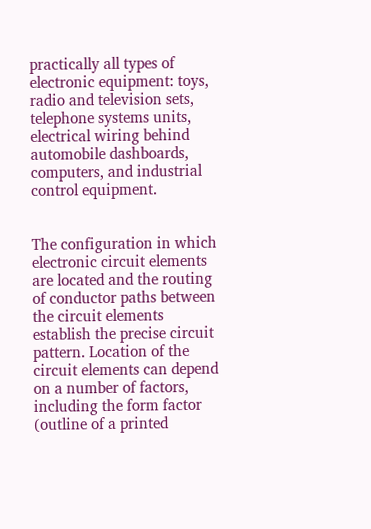practically all types of electronic equipment: toys, radio and television sets, telephone systems units, electrical wiring behind automobile dashboards, computers, and industrial control equipment.


The configuration in which electronic circuit elements are located and the routing of conductor paths between the circuit elements establish the precise circuit pattern. Location of the circuit elements can depend on a number of factors, including the form factor (outline of a printed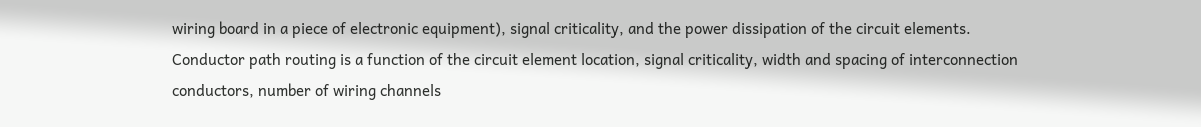wiring board in a piece of electronic equipment), signal criticality, and the power dissipation of the circuit elements. Conductor path routing is a function of the circuit element location, signal criticality, width and spacing of interconnection conductors, number of wiring channels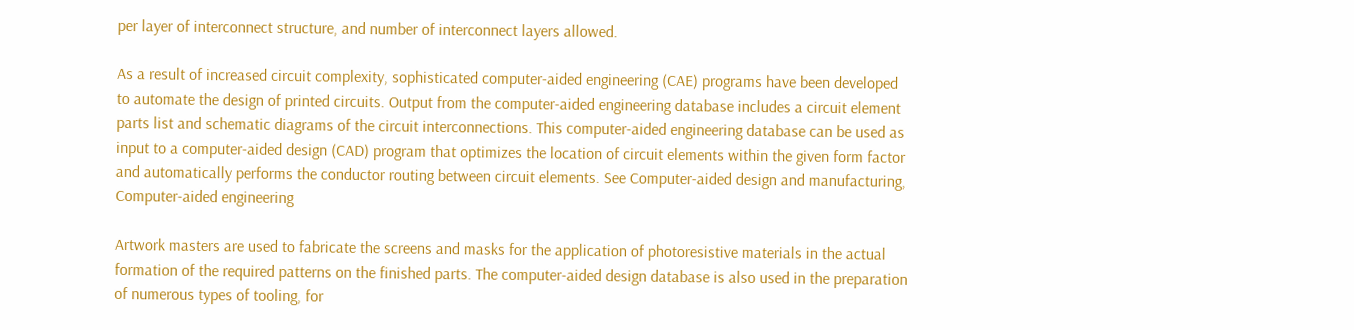per layer of interconnect structure, and number of interconnect layers allowed.

As a result of increased circuit complexity, sophisticated computer-aided engineering (CAE) programs have been developed to automate the design of printed circuits. Output from the computer-aided engineering database includes a circuit element parts list and schematic diagrams of the circuit interconnections. This computer-aided engineering database can be used as input to a computer-aided design (CAD) program that optimizes the location of circuit elements within the given form factor and automatically performs the conductor routing between circuit elements. See Computer-aided design and manufacturing, Computer-aided engineering

Artwork masters are used to fabricate the screens and masks for the application of photoresistive materials in the actual formation of the required patterns on the finished parts. The computer-aided design database is also used in the preparation of numerous types of tooling, for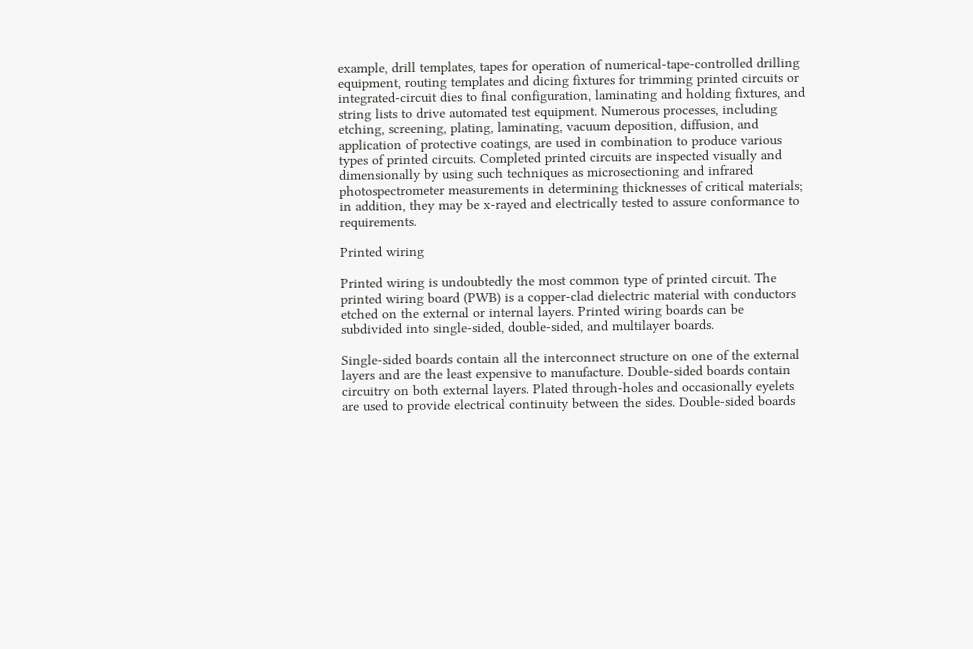example, drill templates, tapes for operation of numerical-tape-controlled drilling equipment, routing templates and dicing fixtures for trimming printed circuits or integrated-circuit dies to final configuration, laminating and holding fixtures, and string lists to drive automated test equipment. Numerous processes, including etching, screening, plating, laminating, vacuum deposition, diffusion, and application of protective coatings, are used in combination to produce various types of printed circuits. Completed printed circuits are inspected visually and dimensionally by using such techniques as microsectioning and infrared photospectrometer measurements in determining thicknesses of critical materials; in addition, they may be x-rayed and electrically tested to assure conformance to requirements.

Printed wiring

Printed wiring is undoubtedly the most common type of printed circuit. The printed wiring board (PWB) is a copper-clad dielectric material with conductors etched on the external or internal layers. Printed wiring boards can be subdivided into single-sided, double-sided, and multilayer boards.

Single-sided boards contain all the interconnect structure on one of the external layers and are the least expensive to manufacture. Double-sided boards contain circuitry on both external layers. Plated through-holes and occasionally eyelets are used to provide electrical continuity between the sides. Double-sided boards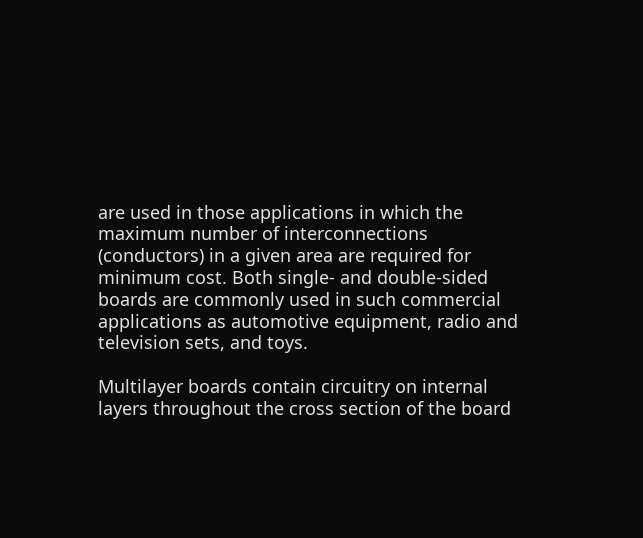are used in those applications in which the maximum number of interconnections (conductors) in a given area are required for minimum cost. Both single- and double-sided boards are commonly used in such commercial applications as automotive equipment, radio and television sets, and toys.

Multilayer boards contain circuitry on internal layers throughout the cross section of the board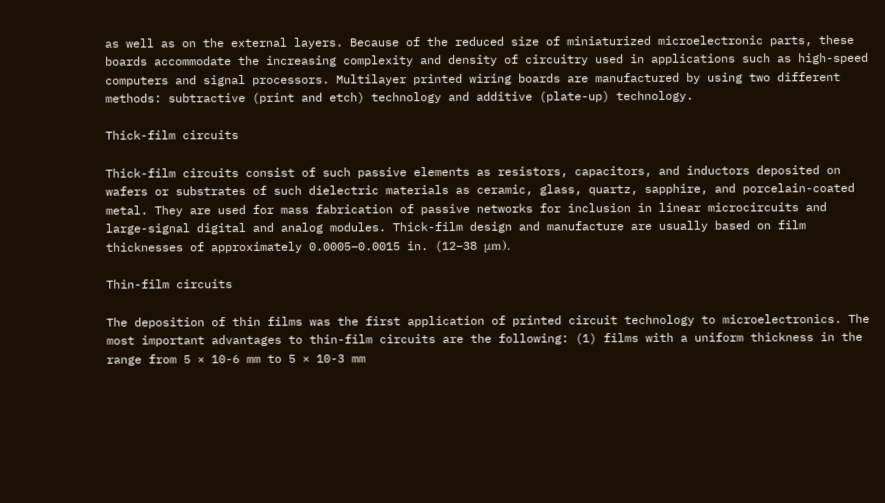as well as on the external layers. Because of the reduced size of miniaturized microelectronic parts, these boards accommodate the increasing complexity and density of circuitry used in applications such as high-speed computers and signal processors. Multilayer printed wiring boards are manufactured by using two different methods: subtractive (print and etch) technology and additive (plate-up) technology.

Thick-film circuits

Thick-film circuits consist of such passive elements as resistors, capacitors, and inductors deposited on wafers or substrates of such dielectric materials as ceramic, glass, quartz, sapphire, and porcelain-coated metal. They are used for mass fabrication of passive networks for inclusion in linear microcircuits and large-signal digital and analog modules. Thick-film design and manufacture are usually based on film thicknesses of approximately 0.0005–0.0015 in. (12–38 μm).

Thin-film circuits

The deposition of thin films was the first application of printed circuit technology to microelectronics. The most important advantages to thin-film circuits are the following: (1) films with a uniform thickness in the range from 5 × 10-6 mm to 5 × 10-3 mm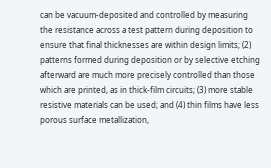can be vacuum-deposited and controlled by measuring the resistance across a test pattern during deposition to ensure that final thicknesses are within design limits; (2) patterns formed during deposition or by selective etching afterward are much more precisely controlled than those which are printed, as in thick-film circuits; (3) more stable resistive materials can be used; and (4) thin films have less porous surface metallization,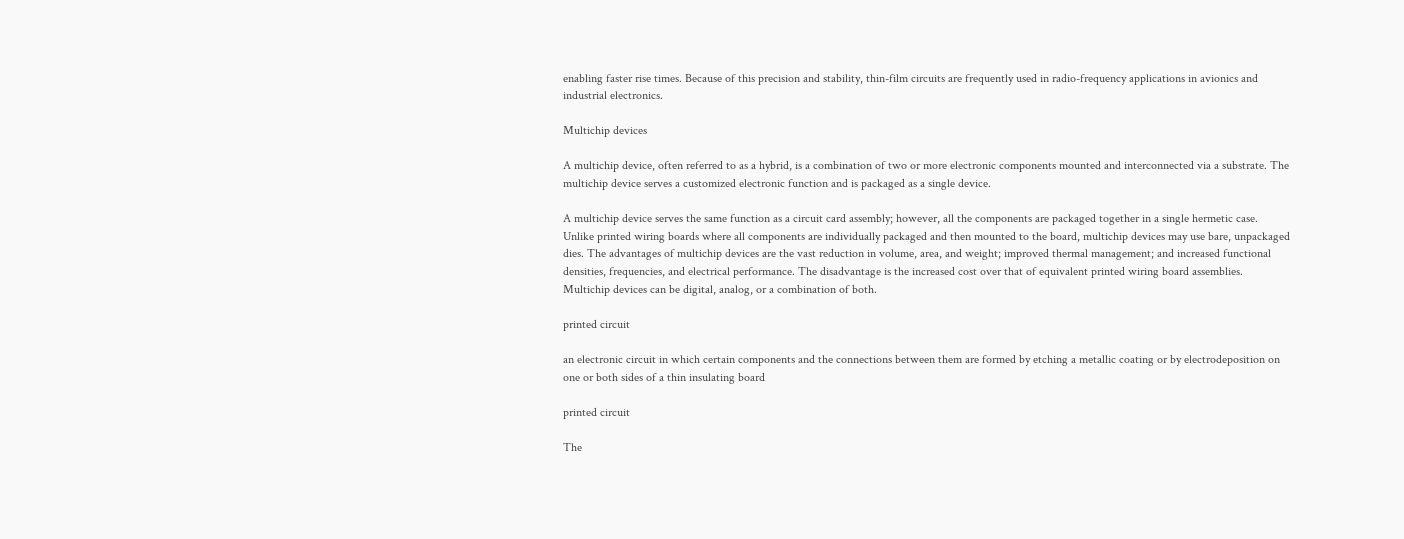enabling faster rise times. Because of this precision and stability, thin-film circuits are frequently used in radio-frequency applications in avionics and industrial electronics.

Multichip devices

A multichip device, often referred to as a hybrid, is a combination of two or more electronic components mounted and interconnected via a substrate. The multichip device serves a customized electronic function and is packaged as a single device.

A multichip device serves the same function as a circuit card assembly; however, all the components are packaged together in a single hermetic case. Unlike printed wiring boards where all components are individually packaged and then mounted to the board, multichip devices may use bare, unpackaged dies. The advantages of multichip devices are the vast reduction in volume, area, and weight; improved thermal management; and increased functional densities, frequencies, and electrical performance. The disadvantage is the increased cost over that of equivalent printed wiring board assemblies. Multichip devices can be digital, analog, or a combination of both.

printed circuit

an electronic circuit in which certain components and the connections between them are formed by etching a metallic coating or by electrodeposition on one or both sides of a thin insulating board

printed circuit

The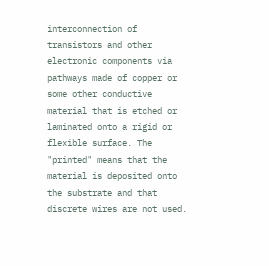interconnection of transistors and other electronic components via pathways made of copper or some other conductive material that is etched or laminated onto a rigid or flexible surface. The "printed" means that the material is deposited onto the substrate and that discrete wires are not used.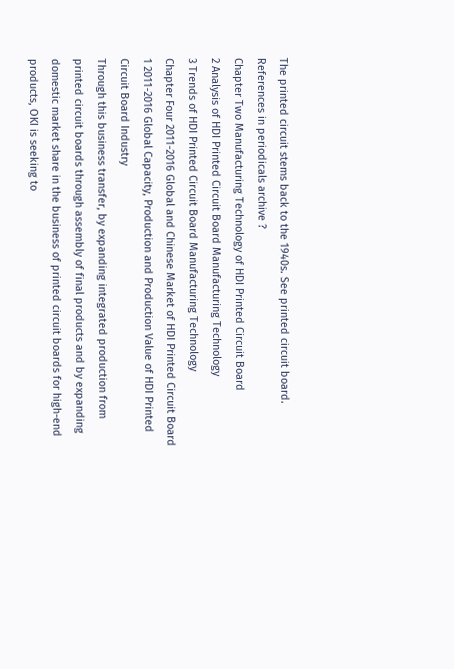The printed circuit stems back to the 1940s. See printed circuit board.
References in periodicals archive ?
Chapter Two Manufacturing Technology of HDI Printed Circuit Board
2 Analysis of HDI Printed Circuit Board Manufacturing Technology
3 Trends of HDI Printed Circuit Board Manufacturing Technology
Chapter Four 2011-2016 Global and Chinese Market of HDI Printed Circuit Board
1 2011-2016 Global Capacity, Production and Production Value of HDI Printed Circuit Board Industry
Through this business transfer, by expanding integrated production from printed circuit boards through assembly of final products and by expanding domestic market share in the business of printed circuit boards for high-end products, OKI is seeking to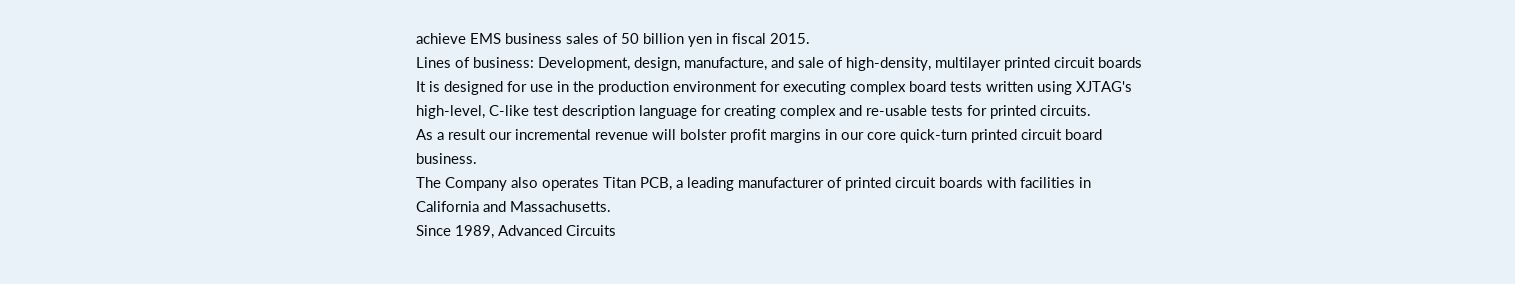achieve EMS business sales of 50 billion yen in fiscal 2015.
Lines of business: Development, design, manufacture, and sale of high-density, multilayer printed circuit boards
It is designed for use in the production environment for executing complex board tests written using XJTAG's high-level, C-like test description language for creating complex and re-usable tests for printed circuits.
As a result our incremental revenue will bolster profit margins in our core quick-turn printed circuit board business.
The Company also operates Titan PCB, a leading manufacturer of printed circuit boards with facilities in California and Massachusetts.
Since 1989, Advanced Circuits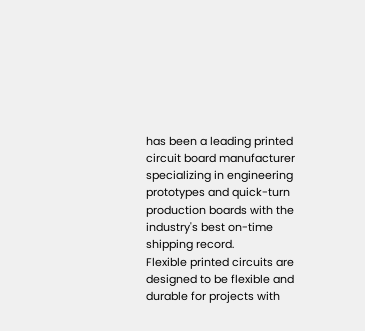has been a leading printed circuit board manufacturer specializing in engineering prototypes and quick-turn production boards with the industry's best on-time shipping record.
Flexible printed circuits are designed to be flexible and durable for projects with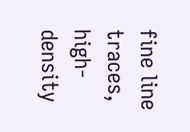fine line traces, high-density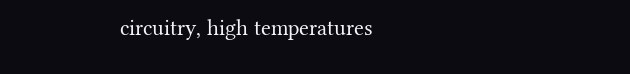circuitry, high temperatures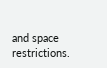and space restrictions.